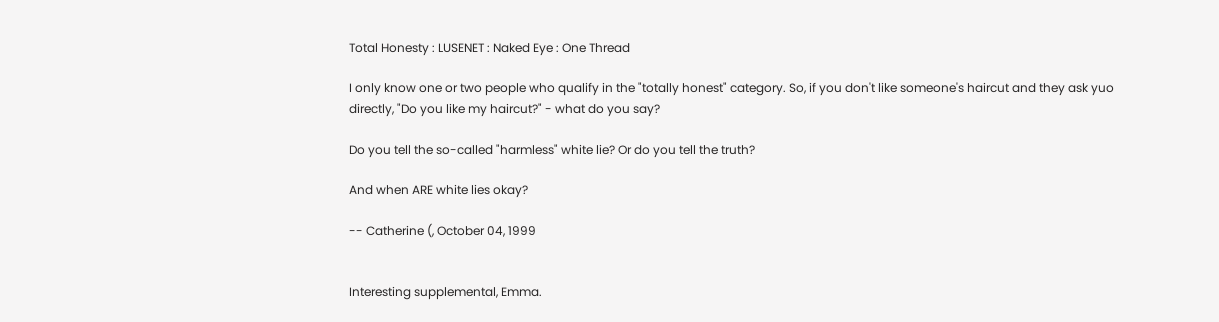Total Honesty : LUSENET : Naked Eye : One Thread

I only know one or two people who qualify in the "totally honest" category. So, if you don't like someone's haircut and they ask yuo directly, "Do you like my haircut?" - what do you say?

Do you tell the so-called "harmless" white lie? Or do you tell the truth?

And when ARE white lies okay?

-- Catherine (, October 04, 1999


Interesting supplemental, Emma.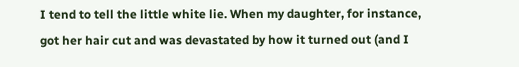I tend to tell the little white lie. When my daughter, for instance, got her hair cut and was devastated by how it turned out (and I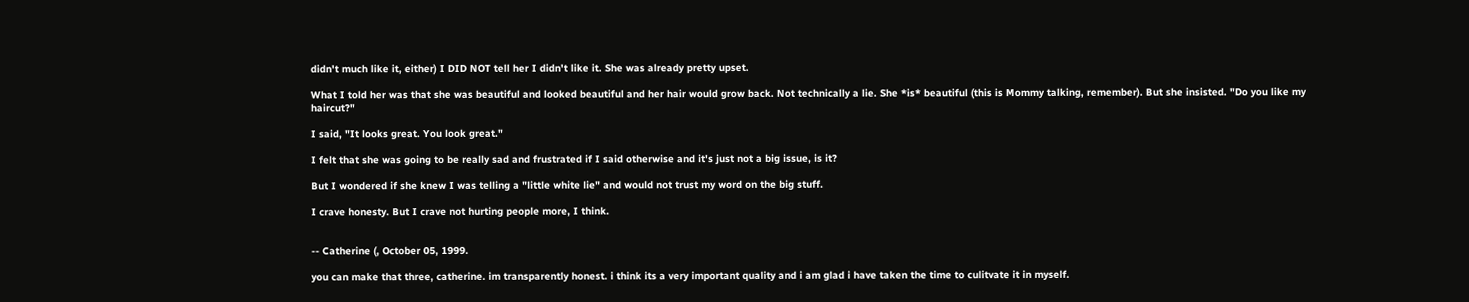didn't much like it, either) I DID NOT tell her I didn't like it. She was already pretty upset.

What I told her was that she was beautiful and looked beautiful and her hair would grow back. Not technically a lie. She *is* beautiful (this is Mommy talking, remember). But she insisted. "Do you like my haircut?"

I said, "It looks great. You look great."

I felt that she was going to be really sad and frustrated if I said otherwise and it's just not a big issue, is it?

But I wondered if she knew I was telling a "little white lie" and would not trust my word on the big stuff.

I crave honesty. But I crave not hurting people more, I think.


-- Catherine (, October 05, 1999.

you can make that three, catherine. im transparently honest. i think its a very important quality and i am glad i have taken the time to culitvate it in myself.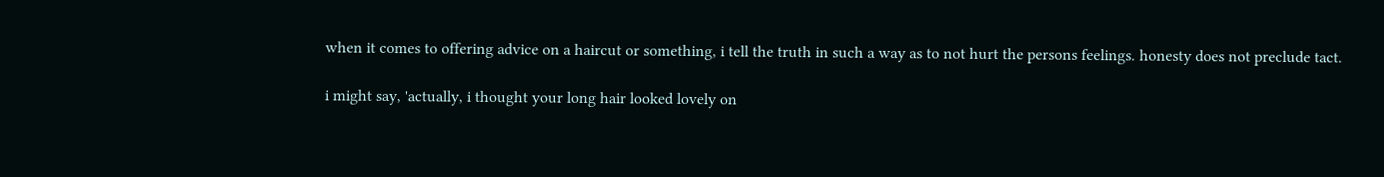when it comes to offering advice on a haircut or something, i tell the truth in such a way as to not hurt the persons feelings. honesty does not preclude tact.

i might say, 'actually, i thought your long hair looked lovely on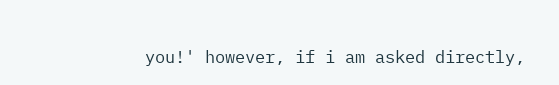you!' however, if i am asked directly,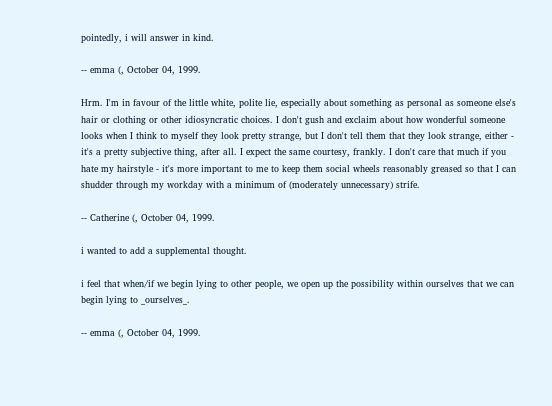pointedly, i will answer in kind.

-- emma (, October 04, 1999.

Hrm. I'm in favour of the little white, polite lie, especially about something as personal as someone else's hair or clothing or other idiosyncratic choices. I don't gush and exclaim about how wonderful someone looks when I think to myself they look pretty strange, but I don't tell them that they look strange, either - it's a pretty subjective thing, after all. I expect the same courtesy, frankly. I don't care that much if you hate my hairstyle - it's more important to me to keep them social wheels reasonably greased so that I can shudder through my workday with a minimum of (moderately unnecessary) strife.

-- Catherine (, October 04, 1999.

i wanted to add a supplemental thought.

i feel that when/if we begin lying to other people, we open up the possibility within ourselves that we can begin lying to _ourselves_.

-- emma (, October 04, 1999.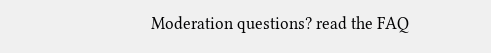Moderation questions? read the FAQ